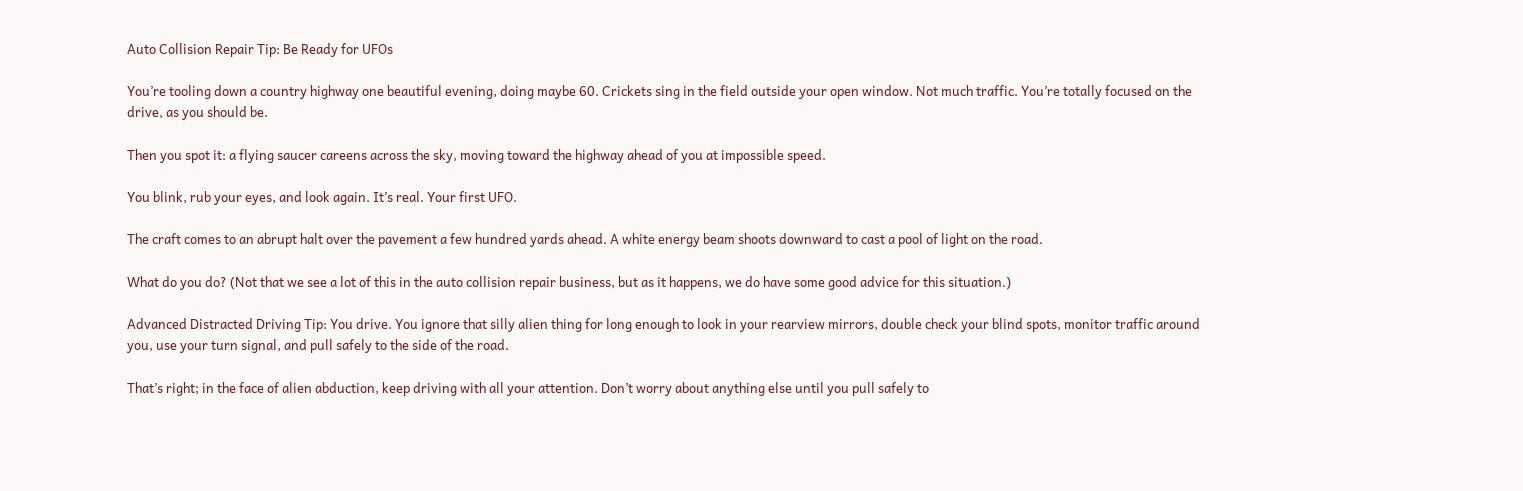Auto Collision Repair Tip: Be Ready for UFOs

You’re tooling down a country highway one beautiful evening, doing maybe 60. Crickets sing in the field outside your open window. Not much traffic. You’re totally focused on the drive, as you should be.

Then you spot it: a flying saucer careens across the sky, moving toward the highway ahead of you at impossible speed.

You blink, rub your eyes, and look again. It’s real. Your first UFO.

The craft comes to an abrupt halt over the pavement a few hundred yards ahead. A white energy beam shoots downward to cast a pool of light on the road.

What do you do? (Not that we see a lot of this in the auto collision repair business, but as it happens, we do have some good advice for this situation.)

Advanced Distracted Driving Tip: You drive. You ignore that silly alien thing for long enough to look in your rearview mirrors, double check your blind spots, monitor traffic around you, use your turn signal, and pull safely to the side of the road.

That’s right; in the face of alien abduction, keep driving with all your attention. Don’t worry about anything else until you pull safely to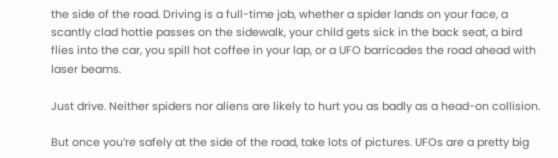the side of the road. Driving is a full-time job, whether a spider lands on your face, a scantly clad hottie passes on the sidewalk, your child gets sick in the back seat, a bird flies into the car, you spill hot coffee in your lap, or a UFO barricades the road ahead with laser beams.

Just drive. Neither spiders nor aliens are likely to hurt you as badly as a head-on collision.

But once you’re safely at the side of the road, take lots of pictures. UFOs are a pretty big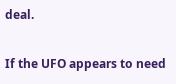deal.

If the UFO appears to need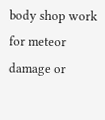body shop work for meteor damage or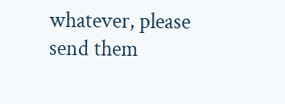whatever, please send them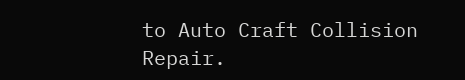to Auto Craft Collision Repair.